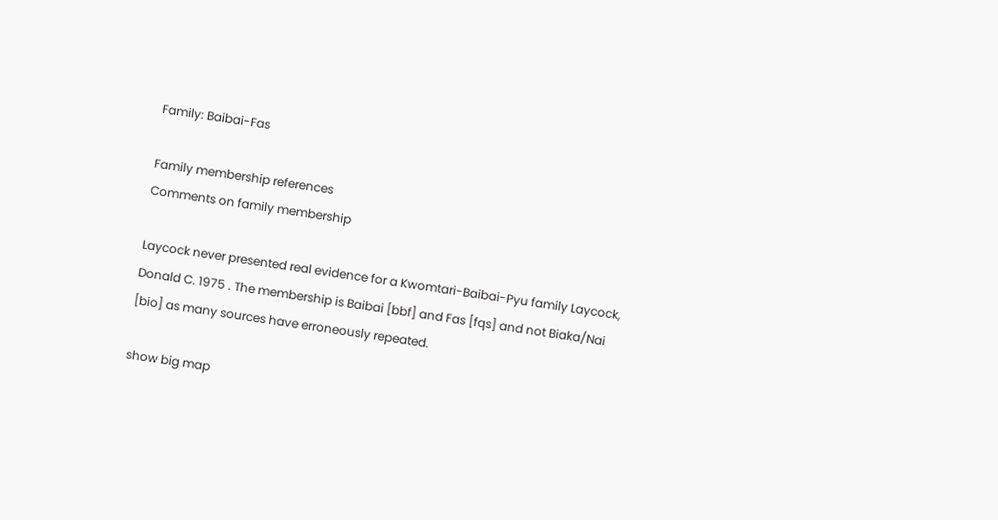Family: Baibai-Fas

Family membership references
Comments on family membership

Laycock never presented real evidence for a Kwomtari-Baibai-Pyu family Laycock, Donald C. 1975 . The membership is Baibai [bbf] and Fas [fqs] and not Biaka/Nai [bio] as many sources have erroneously repeated.

show big map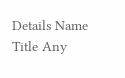Details Name Title Any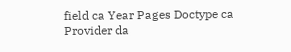field ca Year Pages Doctype ca Provider da